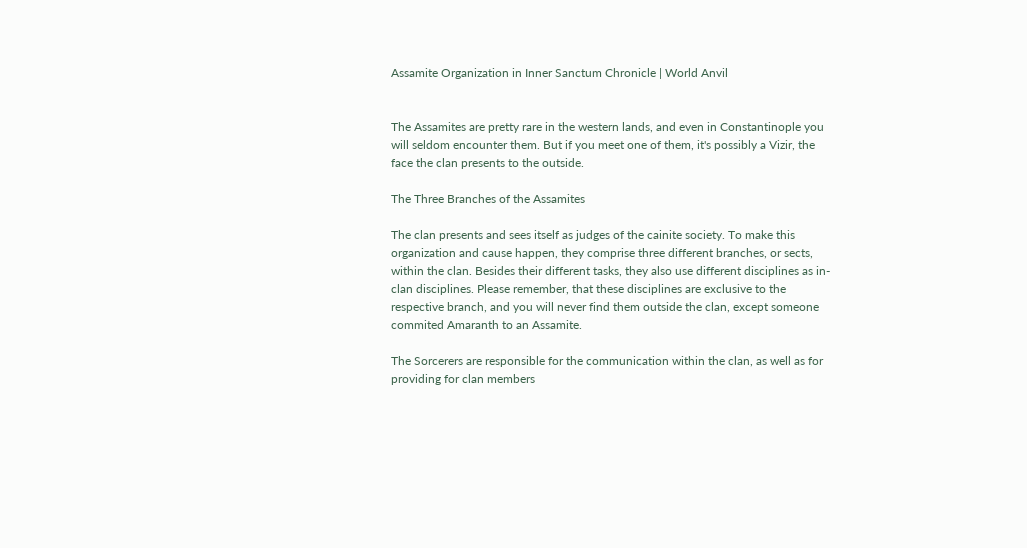Assamite Organization in Inner Sanctum Chronicle | World Anvil


The Assamites are pretty rare in the western lands, and even in Constantinople you will seldom encounter them. But if you meet one of them, it's possibly a Vizir, the face the clan presents to the outside.

The Three Branches of the Assamites

The clan presents and sees itself as judges of the cainite society. To make this organization and cause happen, they comprise three different branches, or sects, within the clan. Besides their different tasks, they also use different disciplines as in-clan disciplines. Please remember, that these disciplines are exclusive to the respective branch, and you will never find them outside the clan, except someone commited Amaranth to an Assamite.

The Sorcerers are responsible for the communication within the clan, as well as for providing for clan members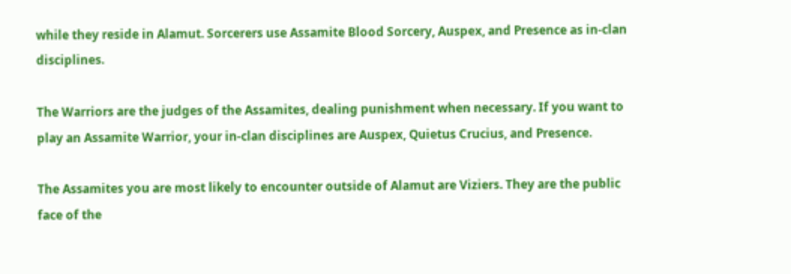while they reside in Alamut. Sorcerers use Assamite Blood Sorcery, Auspex, and Presence as in-clan disciplines.

The Warriors are the judges of the Assamites, dealing punishment when necessary. If you want to play an Assamite Warrior, your in-clan disciplines are Auspex, Quietus Crucius, and Presence.

The Assamites you are most likely to encounter outside of Alamut are Viziers. They are the public face of the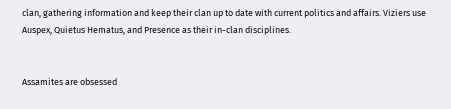clan, gathering information and keep their clan up to date with current politics and affairs. Viziers use Auspex, Quietus Hematus, and Presence as their in-clan disciplines.


Assamites are obsessed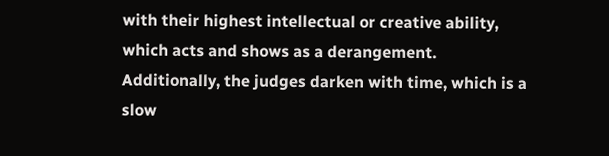with their highest intellectual or creative ability, which acts and shows as a derangement. Additionally, the judges darken with time, which is a slow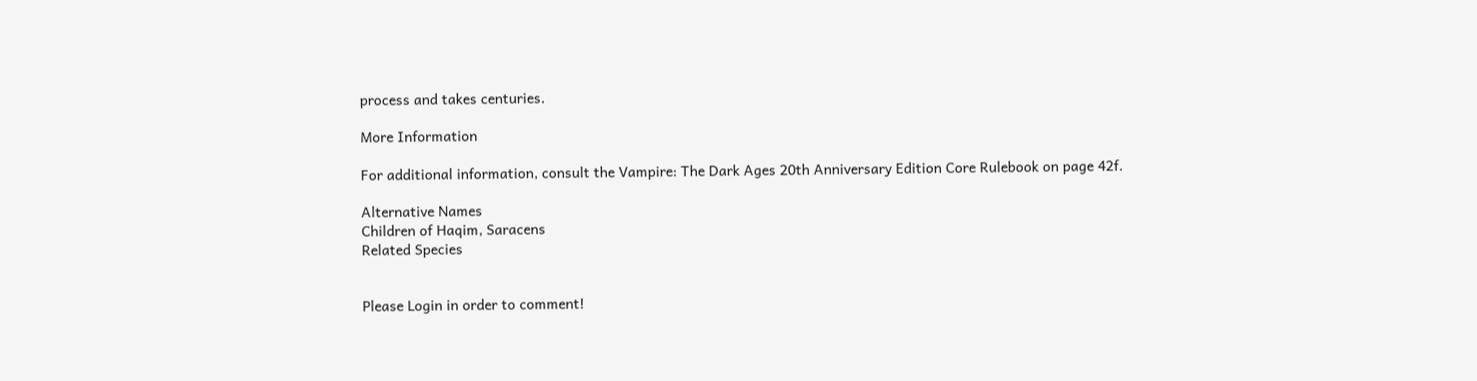process and takes centuries.

More Information

For additional information, consult the Vampire: The Dark Ages 20th Anniversary Edition Core Rulebook on page 42f.

Alternative Names
Children of Haqim, Saracens
Related Species


Please Login in order to comment!